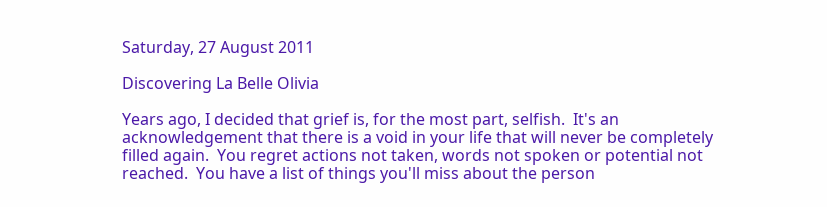Saturday, 27 August 2011

Discovering La Belle Olivia

Years ago, I decided that grief is, for the most part, selfish.  It's an acknowledgement that there is a void in your life that will never be completely filled again.  You regret actions not taken, words not spoken or potential not reached.  You have a list of things you'll miss about the person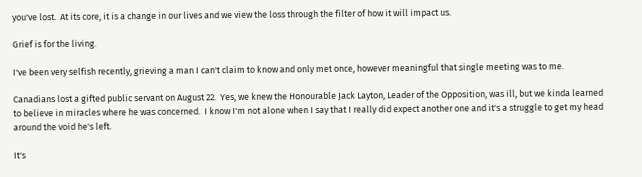you've lost.  At its core, it is a change in our lives and we view the loss through the filter of how it will impact us.

Grief is for the living.

I've been very selfish recently, grieving a man I can't claim to know and only met once, however meaningful that single meeting was to me.

Canadians lost a gifted public servant on August 22.  Yes, we knew the Honourable Jack Layton, Leader of the Opposition, was ill, but we kinda learned to believe in miracles where he was concerned.  I know I'm not alone when I say that I really did expect another one and it's a struggle to get my head around the void he's left.

It's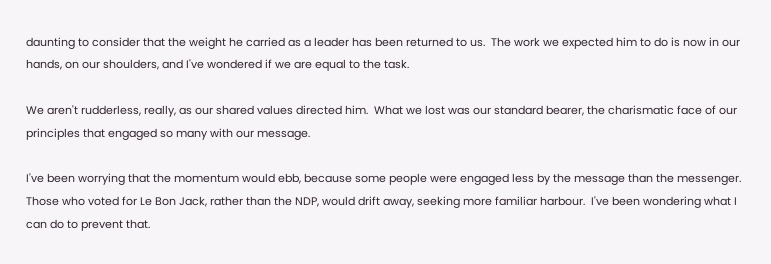daunting to consider that the weight he carried as a leader has been returned to us.  The work we expected him to do is now in our hands, on our shoulders, and I've wondered if we are equal to the task.

We aren't rudderless, really, as our shared values directed him.  What we lost was our standard bearer, the charismatic face of our principles that engaged so many with our message.

I've been worrying that the momentum would ebb, because some people were engaged less by the message than the messenger.  Those who voted for Le Bon Jack, rather than the NDP, would drift away, seeking more familiar harbour.  I've been wondering what I can do to prevent that.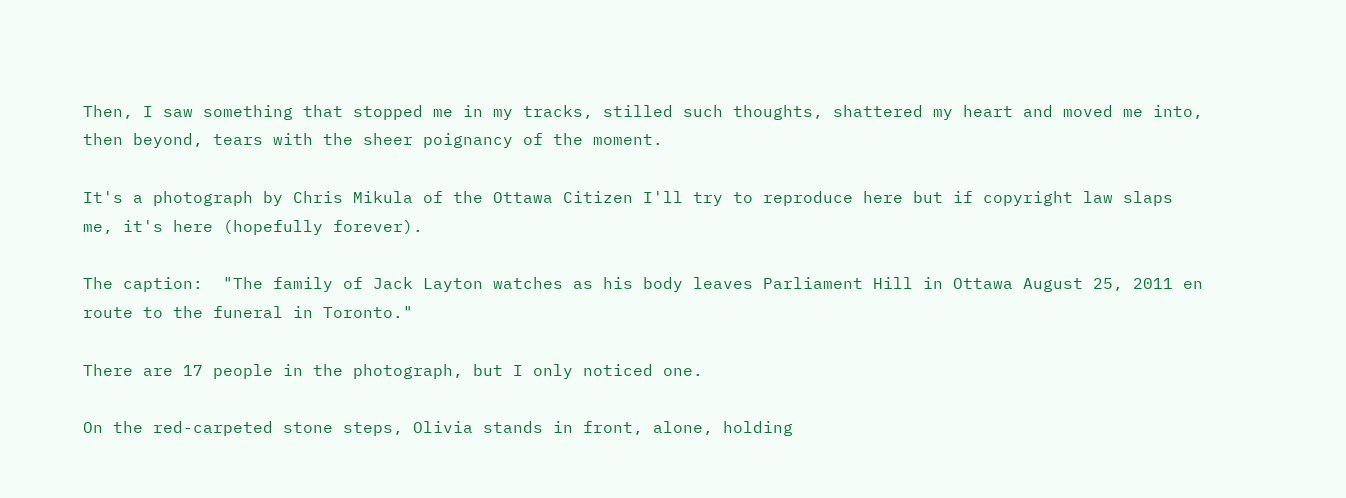Then, I saw something that stopped me in my tracks, stilled such thoughts, shattered my heart and moved me into, then beyond, tears with the sheer poignancy of the moment.

It's a photograph by Chris Mikula of the Ottawa Citizen I'll try to reproduce here but if copyright law slaps me, it's here (hopefully forever).

The caption:  "The family of Jack Layton watches as his body leaves Parliament Hill in Ottawa August 25, 2011 en route to the funeral in Toronto."

There are 17 people in the photograph, but I only noticed one.

On the red-carpeted stone steps, Olivia stands in front, alone, holding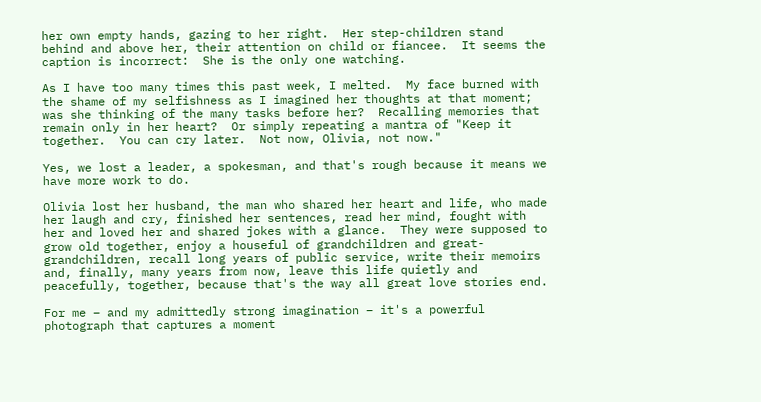her own empty hands, gazing to her right.  Her step-children stand behind and above her, their attention on child or fiancee.  It seems the caption is incorrect:  She is the only one watching.

As I have too many times this past week, I melted.  My face burned with the shame of my selfishness as I imagined her thoughts at that moment; was she thinking of the many tasks before her?  Recalling memories that remain only in her heart?  Or simply repeating a mantra of "Keep it together.  You can cry later.  Not now, Olivia, not now."

Yes, we lost a leader, a spokesman, and that's rough because it means we have more work to do.

Olivia lost her husband, the man who shared her heart and life, who made her laugh and cry, finished her sentences, read her mind, fought with her and loved her and shared jokes with a glance.  They were supposed to grow old together, enjoy a houseful of grandchildren and great-grandchildren, recall long years of public service, write their memoirs and, finally, many years from now, leave this life quietly and peacefully, together, because that's the way all great love stories end.

For me – and my admittedly strong imagination – it's a powerful photograph that captures a moment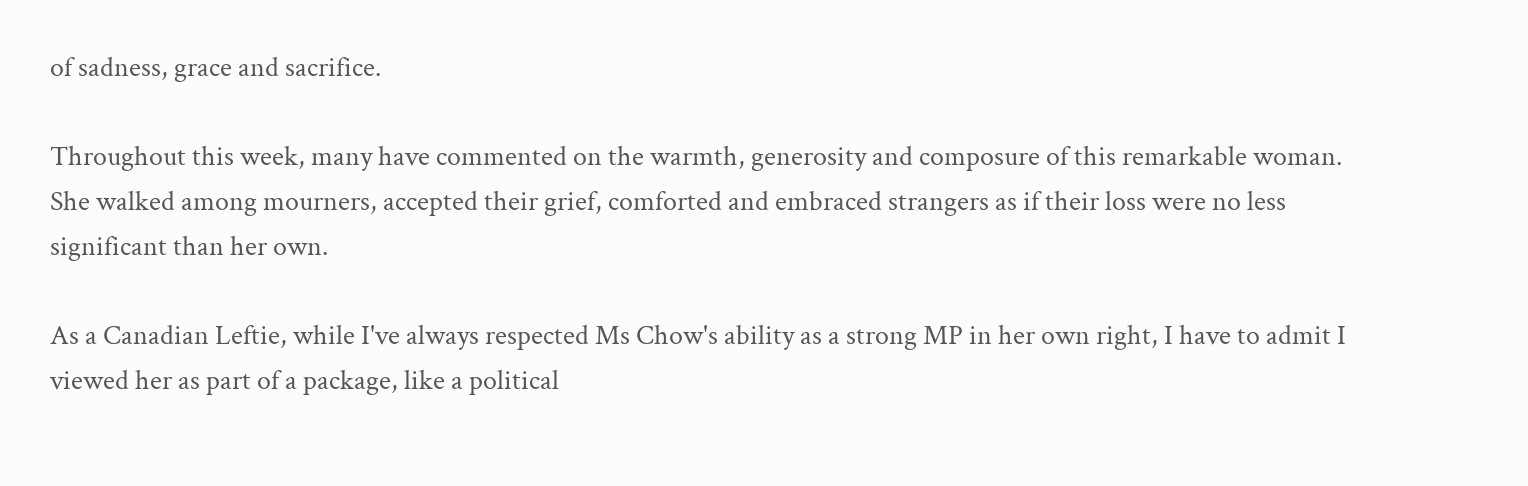of sadness, grace and sacrifice.

Throughout this week, many have commented on the warmth, generosity and composure of this remarkable woman.  She walked among mourners, accepted their grief, comforted and embraced strangers as if their loss were no less significant than her own.

As a Canadian Leftie, while I've always respected Ms Chow's ability as a strong MP in her own right, I have to admit I viewed her as part of a package, like a political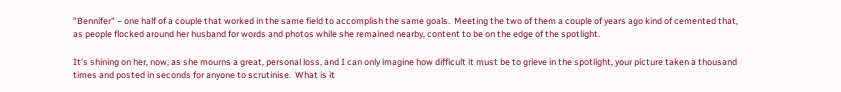"Bennifer" – one half of a couple that worked in the same field to accomplish the same goals.  Meeting the two of them a couple of years ago kind of cemented that, as people flocked around her husband for words and photos while she remained nearby, content to be on the edge of the spotlight.

It's shining on her, now, as she mourns a great, personal loss, and I can only imagine how difficult it must be to grieve in the spotlight, your picture taken a thousand times and posted in seconds for anyone to scrutinise.  What is it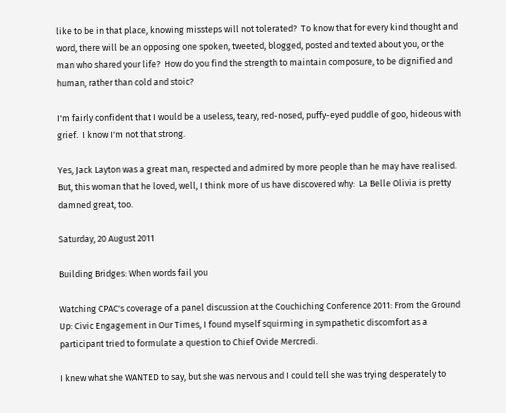like to be in that place, knowing missteps will not tolerated?  To know that for every kind thought and word, there will be an opposing one spoken, tweeted, blogged, posted and texted about you, or the man who shared your life?  How do you find the strength to maintain composure, to be dignified and human, rather than cold and stoic?

I'm fairly confident that I would be a useless, teary, red-nosed, puffy-eyed puddle of goo, hideous with grief.  I know I'm not that strong.

Yes, Jack Layton was a great man, respected and admired by more people than he may have realised.  But, this woman that he loved, well, I think more of us have discovered why:  La Belle Olivia is pretty damned great, too.

Saturday, 20 August 2011

Building Bridges: When words fail you

Watching CPAC's coverage of a panel discussion at the Couchiching Conference 2011: From the Ground Up: Civic Engagement in Our Times, I found myself squirming in sympathetic discomfort as a participant tried to formulate a question to Chief Ovide Mercredi.

I knew what she WANTED to say, but she was nervous and I could tell she was trying desperately to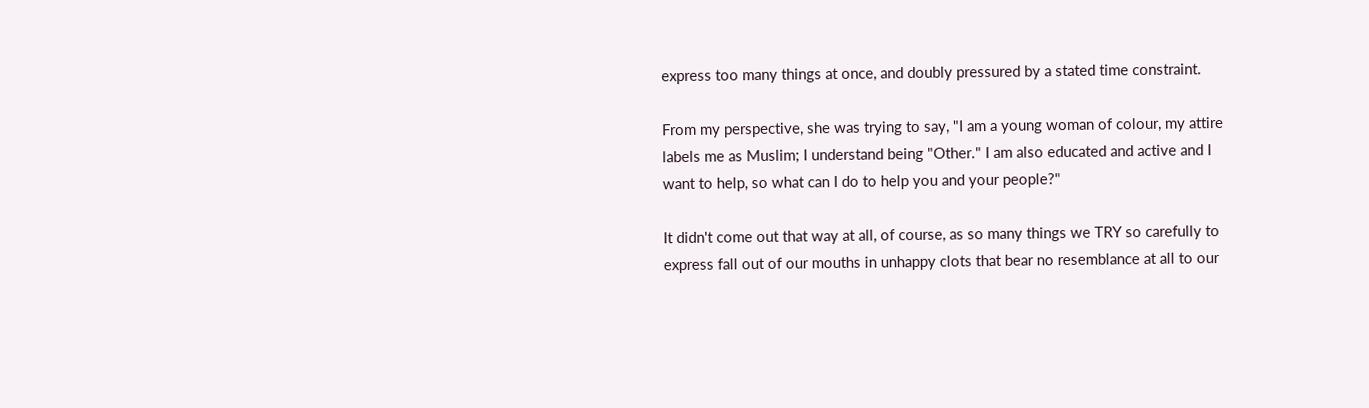express too many things at once, and doubly pressured by a stated time constraint.

From my perspective, she was trying to say, "I am a young woman of colour, my attire labels me as Muslim; I understand being "Other." I am also educated and active and I want to help, so what can I do to help you and your people?"

It didn't come out that way at all, of course, as so many things we TRY so carefully to express fall out of our mouths in unhappy clots that bear no resemblance at all to our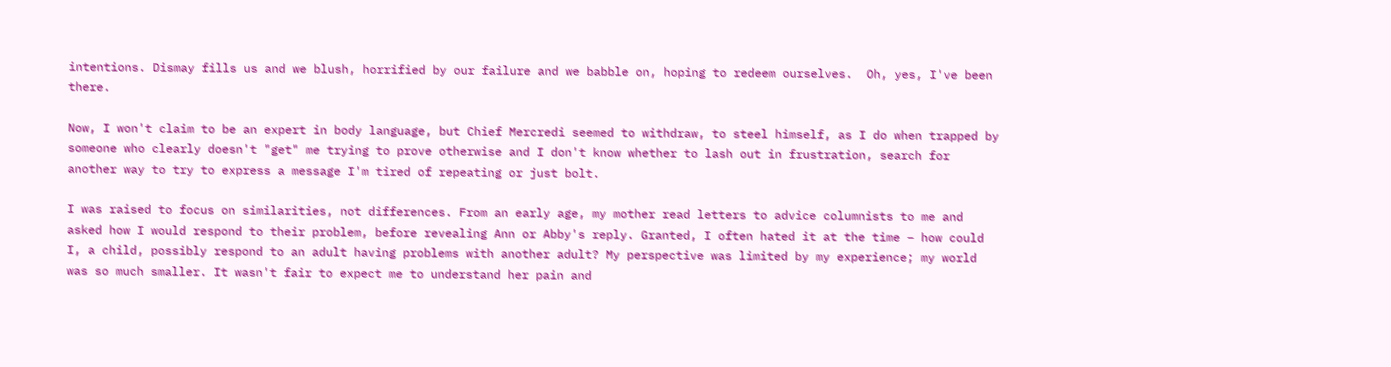intentions. Dismay fills us and we blush, horrified by our failure and we babble on, hoping to redeem ourselves.  Oh, yes, I've been there.

Now, I won't claim to be an expert in body language, but Chief Mercredi seemed to withdraw, to steel himself, as I do when trapped by someone who clearly doesn't "get" me trying to prove otherwise and I don't know whether to lash out in frustration, search for another way to try to express a message I'm tired of repeating or just bolt.

I was raised to focus on similarities, not differences. From an early age, my mother read letters to advice columnists to me and asked how I would respond to their problem, before revealing Ann or Abby's reply. Granted, I often hated it at the time – how could I, a child, possibly respond to an adult having problems with another adult? My perspective was limited by my experience; my world was so much smaller. It wasn't fair to expect me to understand her pain and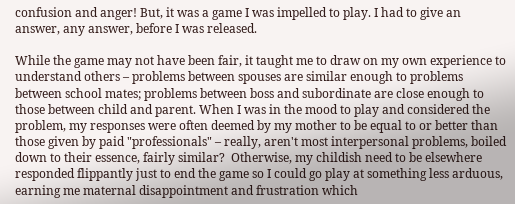confusion and anger! But, it was a game I was impelled to play. I had to give an answer, any answer, before I was released.

While the game may not have been fair, it taught me to draw on my own experience to understand others – problems between spouses are similar enough to problems between school mates; problems between boss and subordinate are close enough to those between child and parent. When I was in the mood to play and considered the problem, my responses were often deemed by my mother to be equal to or better than those given by paid "professionals" – really, aren't most interpersonal problems, boiled down to their essence, fairly similar?  Otherwise, my childish need to be elsewhere responded flippantly just to end the game so I could go play at something less arduous, earning me maternal disappointment and frustration which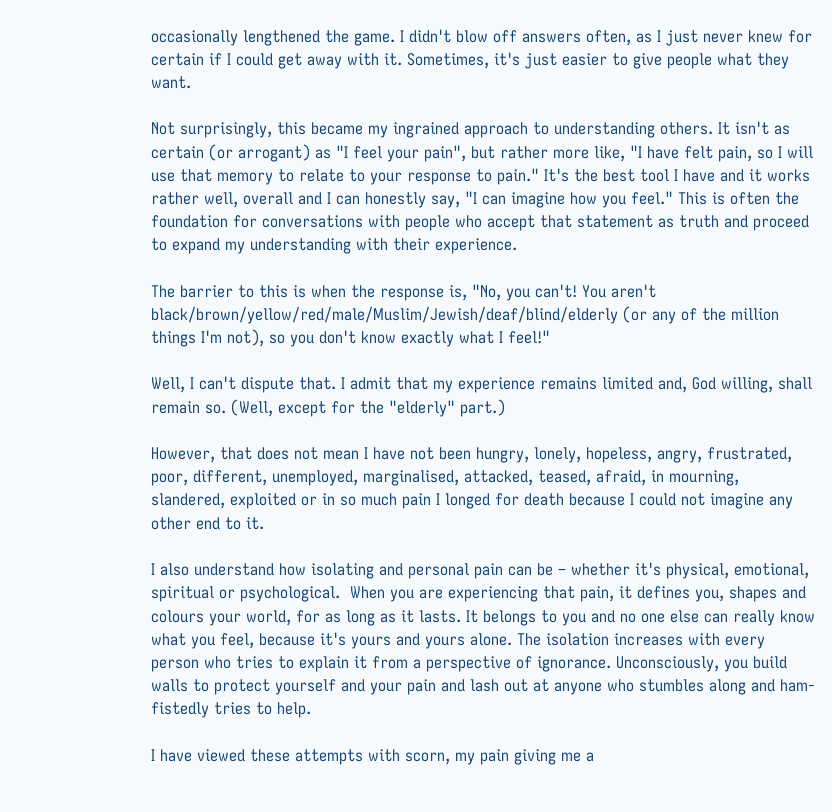occasionally lengthened the game. I didn't blow off answers often, as I just never knew for certain if I could get away with it. Sometimes, it's just easier to give people what they want.

Not surprisingly, this became my ingrained approach to understanding others. It isn't as certain (or arrogant) as "I feel your pain", but rather more like, "I have felt pain, so I will use that memory to relate to your response to pain." It's the best tool I have and it works rather well, overall and I can honestly say, "I can imagine how you feel." This is often the foundation for conversations with people who accept that statement as truth and proceed to expand my understanding with their experience.

The barrier to this is when the response is, "No, you can't! You aren't black/brown/yellow/red/male/Muslim/Jewish/deaf/blind/elderly (or any of the million things I'm not), so you don't know exactly what I feel!"

Well, I can't dispute that. I admit that my experience remains limited and, God willing, shall remain so. (Well, except for the "elderly" part.)

However, that does not mean I have not been hungry, lonely, hopeless, angry, frustrated, poor, different, unemployed, marginalised, attacked, teased, afraid, in mourning, slandered, exploited or in so much pain I longed for death because I could not imagine any other end to it.

I also understand how isolating and personal pain can be – whether it's physical, emotional, spiritual or psychological.  When you are experiencing that pain, it defines you, shapes and colours your world, for as long as it lasts. It belongs to you and no one else can really know what you feel, because it's yours and yours alone. The isolation increases with every person who tries to explain it from a perspective of ignorance. Unconsciously, you build walls to protect yourself and your pain and lash out at anyone who stumbles along and ham-fistedly tries to help.

I have viewed these attempts with scorn, my pain giving me a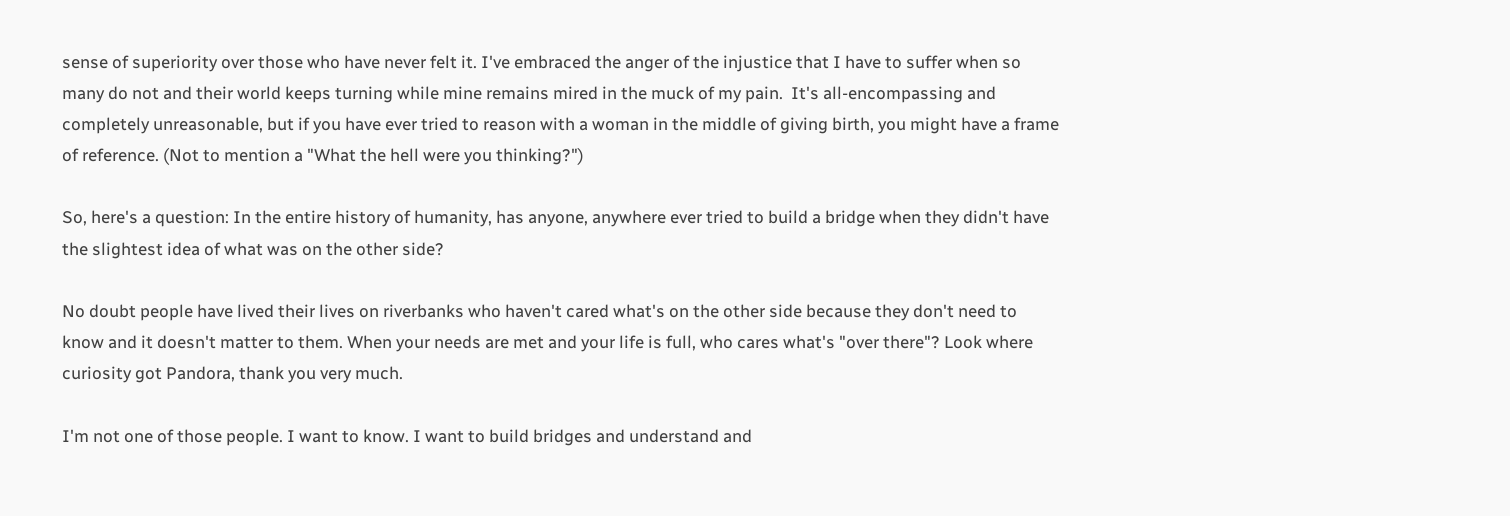sense of superiority over those who have never felt it. I've embraced the anger of the injustice that I have to suffer when so many do not and their world keeps turning while mine remains mired in the muck of my pain.  It's all-encompassing and completely unreasonable, but if you have ever tried to reason with a woman in the middle of giving birth, you might have a frame of reference. (Not to mention a "What the hell were you thinking?")

So, here's a question: In the entire history of humanity, has anyone, anywhere ever tried to build a bridge when they didn't have the slightest idea of what was on the other side?

No doubt people have lived their lives on riverbanks who haven't cared what's on the other side because they don't need to know and it doesn't matter to them. When your needs are met and your life is full, who cares what's "over there"? Look where curiosity got Pandora, thank you very much.

I'm not one of those people. I want to know. I want to build bridges and understand and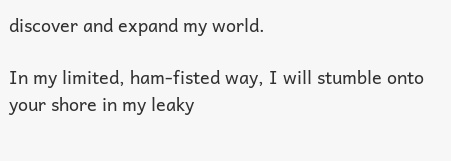discover and expand my world.

In my limited, ham-fisted way, I will stumble onto your shore in my leaky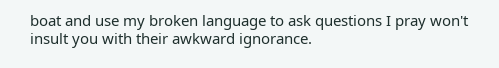boat and use my broken language to ask questions I pray won't insult you with their awkward ignorance.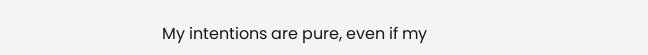My intentions are pure, even if my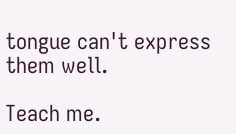tongue can't express them well.

Teach me.